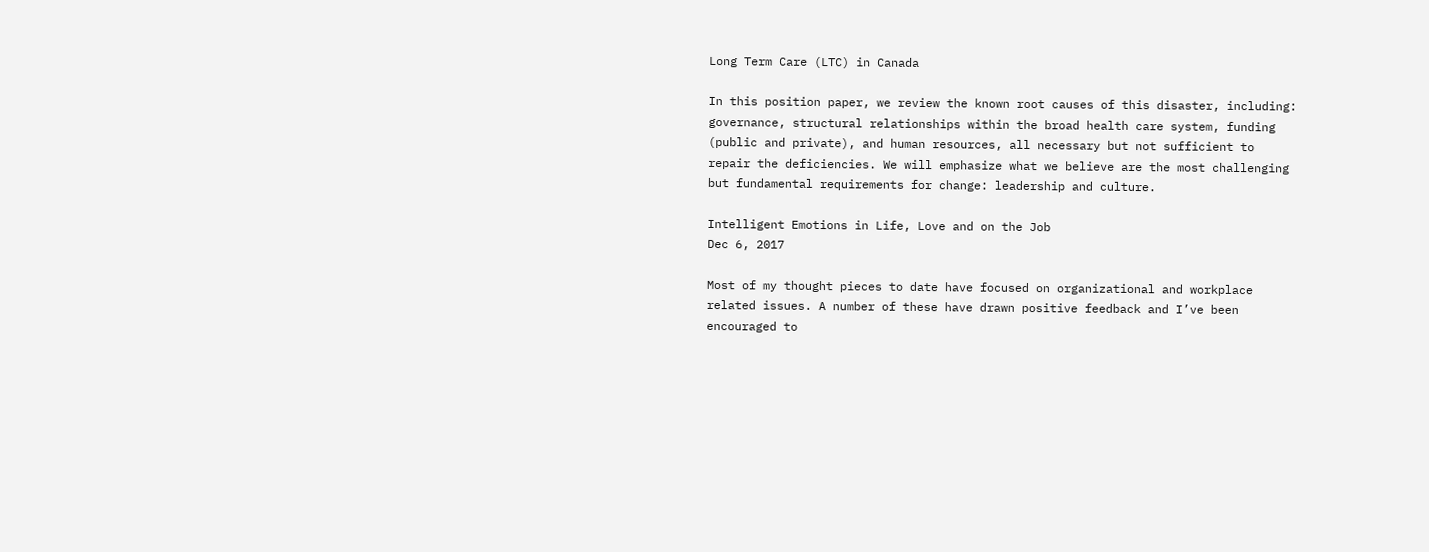Long Term Care (LTC) in Canada

In this position paper, we review the known root causes of this disaster, including: governance, structural relationships within the broad health care system, funding (public and private), and human resources, all necessary but not sufficient to repair the deficiencies. We will emphasize what we believe are the most challenging but fundamental requirements for change: leadership and culture.

Intelligent Emotions in Life, Love and on the Job
Dec 6, 2017

Most of my thought pieces to date have focused on organizational and workplace related issues. A number of these have drawn positive feedback and I’ve been encouraged to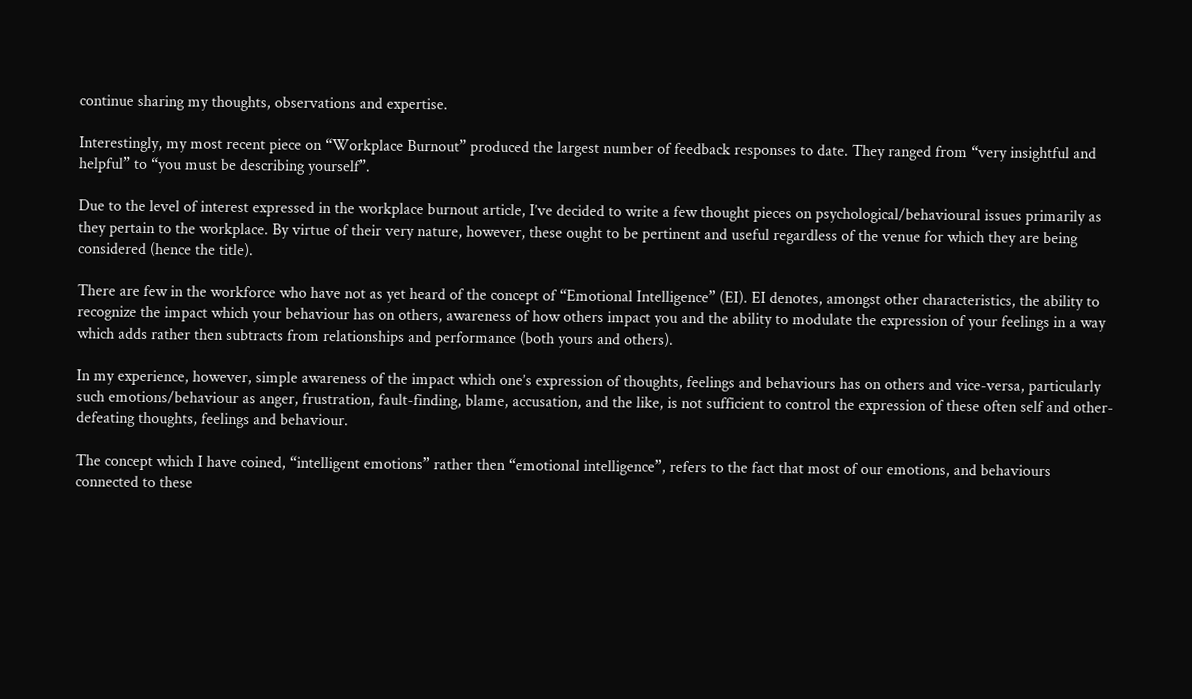continue sharing my thoughts, observations and expertise.

Interestingly, my most recent piece on “Workplace Burnout” produced the largest number of feedback responses to date. They ranged from “very insightful and helpful” to “you must be describing yourself”.

Due to the level of interest expressed in the workplace burnout article, I’ve decided to write a few thought pieces on psychological/behavioural issues primarily as they pertain to the workplace. By virtue of their very nature, however, these ought to be pertinent and useful regardless of the venue for which they are being considered (hence the title).

There are few in the workforce who have not as yet heard of the concept of “Emotional Intelligence” (EI). EI denotes, amongst other characteristics, the ability to recognize the impact which your behaviour has on others, awareness of how others impact you and the ability to modulate the expression of your feelings in a way which adds rather then subtracts from relationships and performance (both yours and others).

In my experience, however, simple awareness of the impact which one’s expression of thoughts, feelings and behaviours has on others and vice-versa, particularly such emotions/behaviour as anger, frustration, fault-finding, blame, accusation, and the like, is not sufficient to control the expression of these often self and other-defeating thoughts, feelings and behaviour.

The concept which I have coined, “intelligent emotions” rather then “emotional intelligence”, refers to the fact that most of our emotions, and behaviours connected to these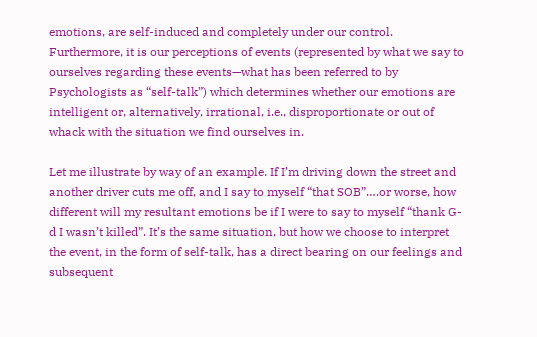emotions, are self-induced and completely under our control. Furthermore, it is our perceptions of events (represented by what we say to ourselves regarding these events—what has been referred to by Psychologists as “self-talk”) which determines whether our emotions are intelligent or, alternatively, irrational, i.e., disproportionate or out of whack with the situation we find ourselves in.

Let me illustrate by way of an example. If I’m driving down the street and another driver cuts me off, and I say to myself “that SOB”….or worse, how different will my resultant emotions be if I were to say to myself “thank G-d I wasn’t killed”. It’s the same situation, but how we choose to interpret the event, in the form of self-talk, has a direct bearing on our feelings and subsequent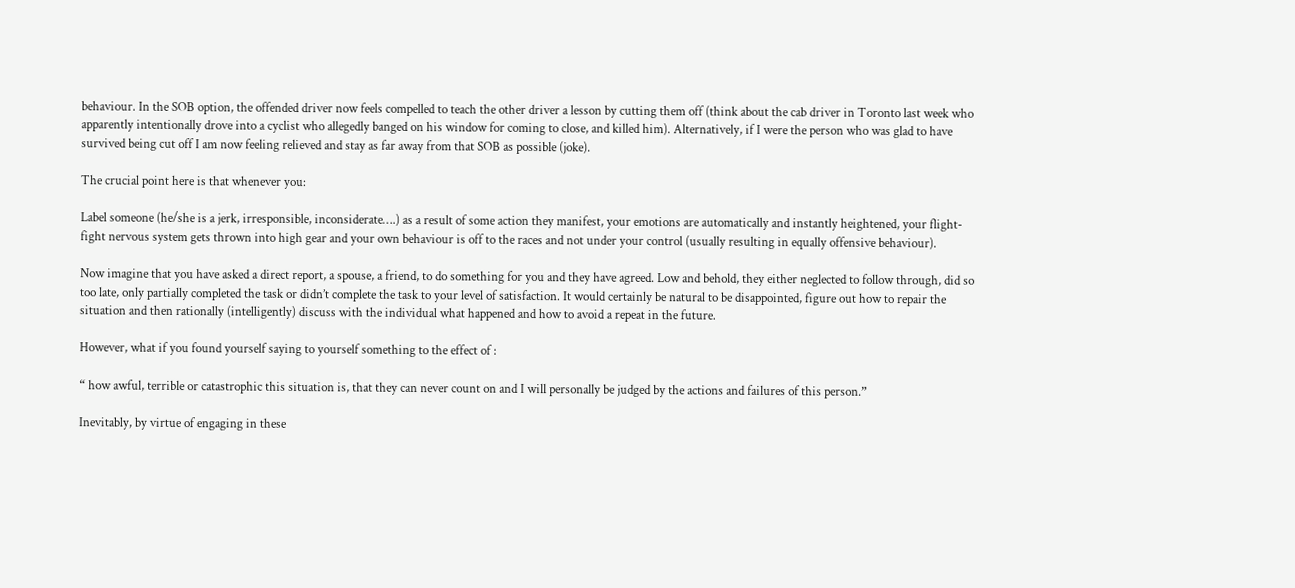behaviour. In the SOB option, the offended driver now feels compelled to teach the other driver a lesson by cutting them off (think about the cab driver in Toronto last week who apparently intentionally drove into a cyclist who allegedly banged on his window for coming to close, and killed him). Alternatively, if I were the person who was glad to have survived being cut off I am now feeling relieved and stay as far away from that SOB as possible (joke).

The crucial point here is that whenever you:

Label someone (he/she is a jerk, irresponsible, inconsiderate….) as a result of some action they manifest, your emotions are automatically and instantly heightened, your flight-fight nervous system gets thrown into high gear and your own behaviour is off to the races and not under your control (usually resulting in equally offensive behaviour).

Now imagine that you have asked a direct report, a spouse, a friend, to do something for you and they have agreed. Low and behold, they either neglected to follow through, did so too late, only partially completed the task or didn’t complete the task to your level of satisfaction. It would certainly be natural to be disappointed, figure out how to repair the situation and then rationally (intelligently) discuss with the individual what happened and how to avoid a repeat in the future.

However, what if you found yourself saying to yourself something to the effect of :

“ how awful, terrible or catastrophic this situation is, that they can never count on and I will personally be judged by the actions and failures of this person.”

Inevitably, by virtue of engaging in these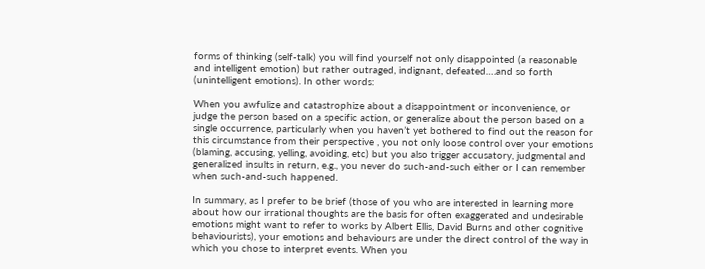forms of thinking (self-talk) you will find yourself not only disappointed (a reasonable and intelligent emotion) but rather outraged, indignant, defeated….and so forth (unintelligent emotions). In other words:

When you awfulize and catastrophize about a disappointment or inconvenience, or judge the person based on a specific action, or generalize about the person based on a single occurrence, particularly when you haven’t yet bothered to find out the reason for this circumstance from their perspective , you not only loose control over your emotions (blaming, accusing, yelling, avoiding, etc) but you also trigger accusatory, judgmental and generalized insults in return, e.g., you never do such-and-such either or I can remember when such-and-such happened.

In summary, as I prefer to be brief (those of you who are interested in learning more about how our irrational thoughts are the basis for often exaggerated and undesirable emotions might want to refer to works by Albert Ellis, David Burns and other cognitive behaviourists), your emotions and behaviours are under the direct control of the way in which you chose to interpret events. When you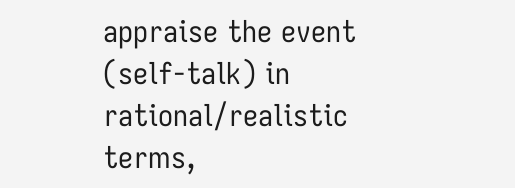appraise the event (self-talk) in rational/realistic terms,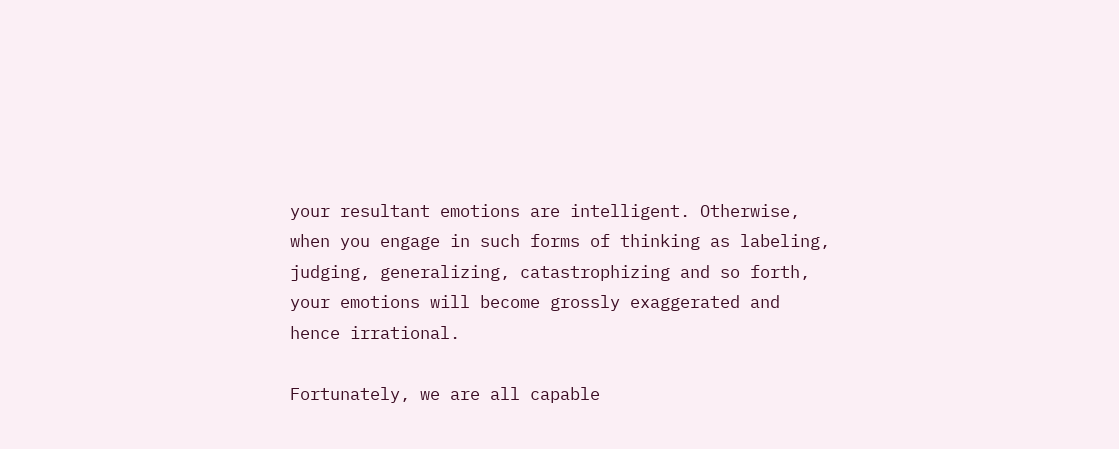your resultant emotions are intelligent. Otherwise, when you engage in such forms of thinking as labeling, judging, generalizing, catastrophizing and so forth, your emotions will become grossly exaggerated and hence irrational.

Fortunately, we are all capable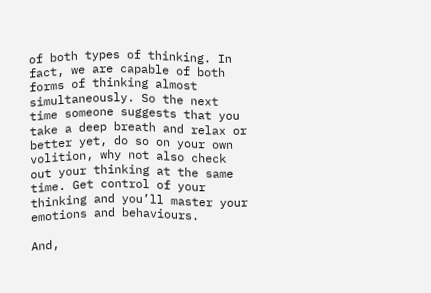of both types of thinking. In fact, we are capable of both forms of thinking almost simultaneously. So the next time someone suggests that you take a deep breath and relax or better yet, do so on your own volition, why not also check out your thinking at the same time. Get control of your thinking and you’ll master your emotions and behaviours.

And,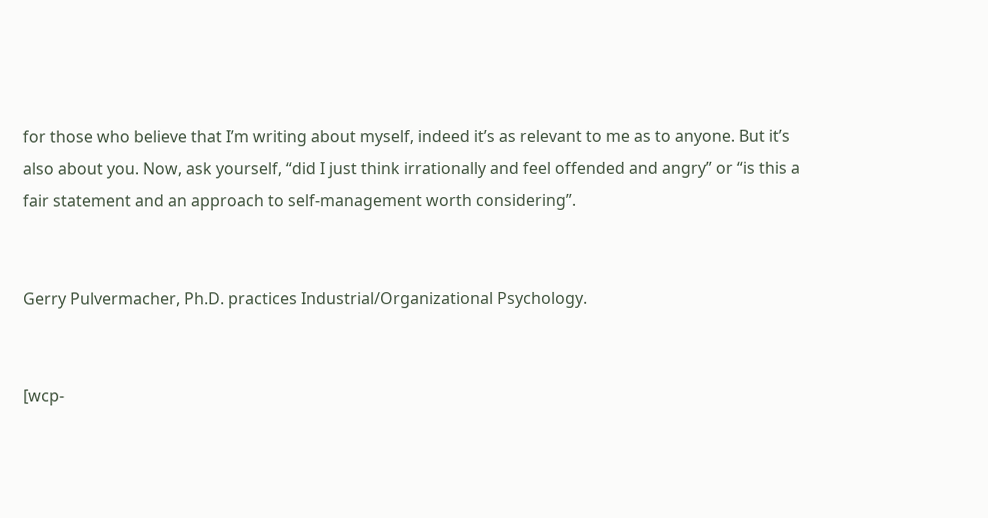for those who believe that I’m writing about myself, indeed it’s as relevant to me as to anyone. But it’s also about you. Now, ask yourself, “did I just think irrationally and feel offended and angry” or “is this a fair statement and an approach to self-management worth considering”.


Gerry Pulvermacher, Ph.D. practices Industrial/Organizational Psychology.


[wcp-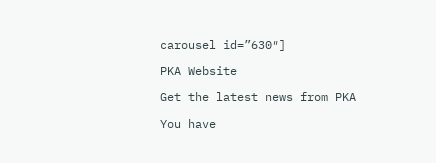carousel id=”630″]

PKA Website

Get the latest news from PKA

You have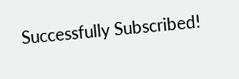Successfully Subscribed!